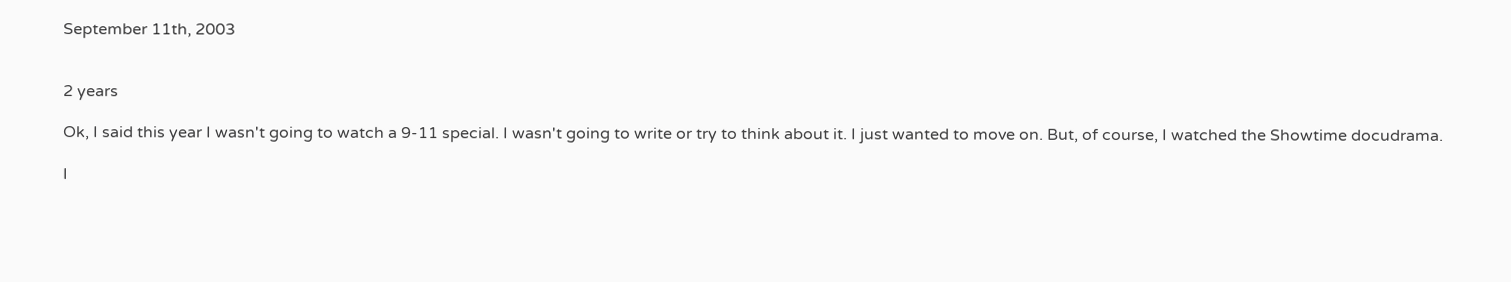September 11th, 2003


2 years

Ok, I said this year I wasn't going to watch a 9-11 special. I wasn't going to write or try to think about it. I just wanted to move on. But, of course, I watched the Showtime docudrama.

I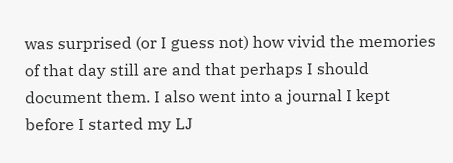was surprised (or I guess not) how vivid the memories of that day still are and that perhaps I should document them. I also went into a journal I kept before I started my LJ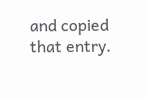and copied that entry.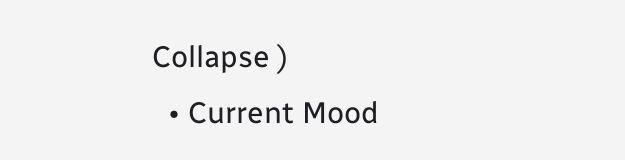Collapse )
  • Current Mood